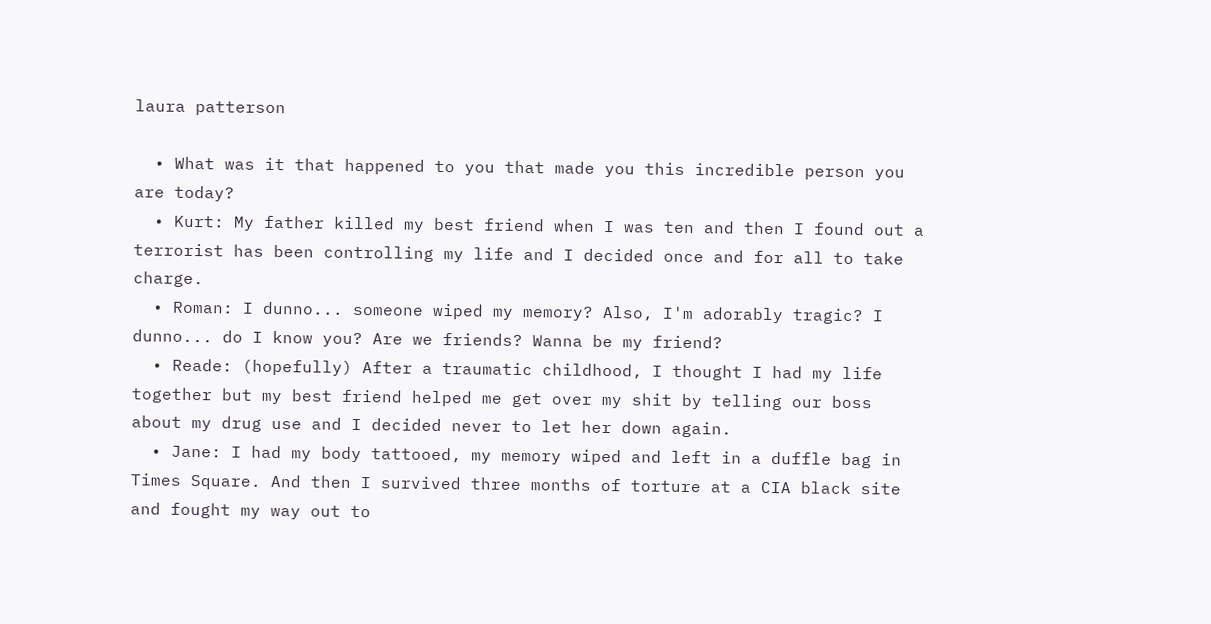laura patterson

  • What was it that happened to you that made you this incredible person you are today?
  • Kurt: My father killed my best friend when I was ten and then I found out a terrorist has been controlling my life and I decided once and for all to take charge.
  • Roman: I dunno... someone wiped my memory? Also, I'm adorably tragic? I dunno... do I know you? Are we friends? Wanna be my friend?
  • Reade: (hopefully) After a traumatic childhood, I thought I had my life together but my best friend helped me get over my shit by telling our boss about my drug use and I decided never to let her down again.
  • Jane: I had my body tattooed, my memory wiped and left in a duffle bag in Times Square. And then I survived three months of torture at a CIA black site and fought my way out to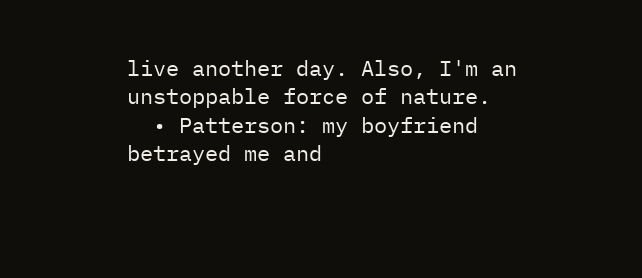live another day. Also, I'm an unstoppable force of nature.
  • Patterson: my boyfriend betrayed me and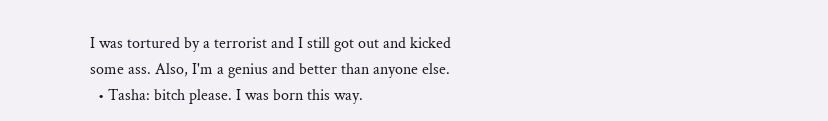I was tortured by a terrorist and I still got out and kicked some ass. Also, I'm a genius and better than anyone else.
  • Tasha: bitch please. I was born this way.